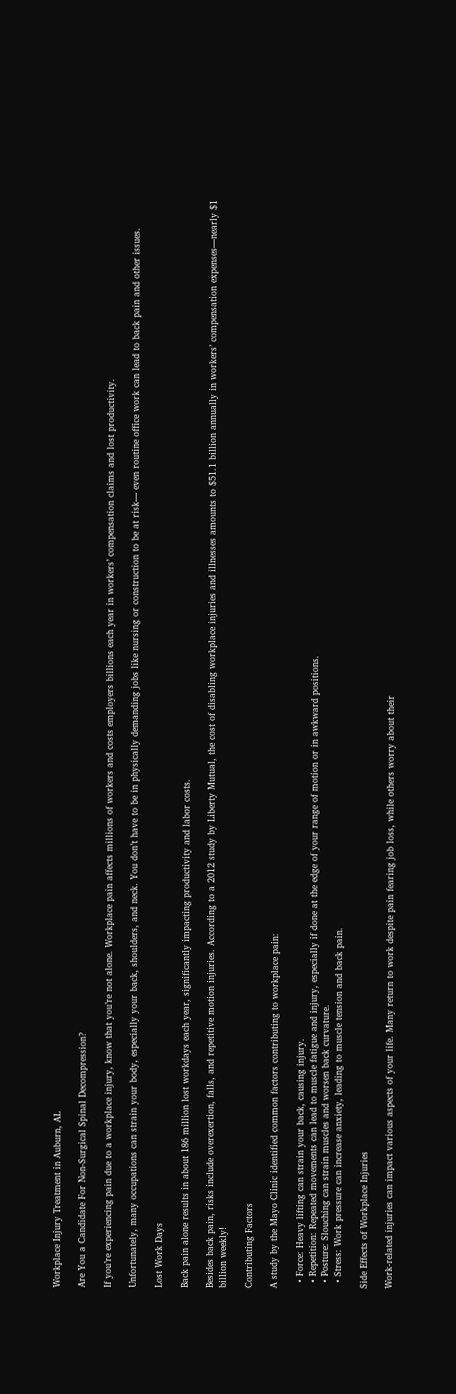Workplace Injury Treatment in Auburn, AL

Are You a Candidate For Non-Surgical Spinal Decompression?

If you’re experiencing pain due to a workplace injury, know that you’re not alone. Workplace pain affects millions of workers and costs employers billions each year in workers’ compensation claims and lost productivity.

Unfortunately, many occupations can strain your body, especially your back, shoulders, and neck. You don’t have to be in physically demanding jobs like nursing or construction to be at risk— even routine office work can lead to back pain and other issues.

Lost Work Days

Back pain alone results in about 186 million lost workdays each year, significantly impacting productivity and labor costs.

Besides back pain, risks include overexertion, falls, and repetitive motion injuries. According to a 2012 study by Liberty Mutual, the cost of disabling workplace injuries and illnesses amounts to $51.1 billion annually in workers’ compensation expenses—nearly $1 billion weekly!

Contributing Factors

A study by the Mayo Clinic identified common factors contributing to workplace pain:

  • Force: Heavy lifting can strain your back, causing injury.
  • Repetition: Repeated movements can lead to muscle fatigue and injury, especially if done at the edge of your range of motion or in awkward positions.
  • Posture: Slouching can strain muscles and worsen back curvature.
  • Stress: Work pressure can increase anxiety, leading to muscle tension and back pain.

Side Effects of Workplace Injuries

Work-related injuries can impact various aspects of your life. Many return to work despite pain fearing job loss, while others worry about their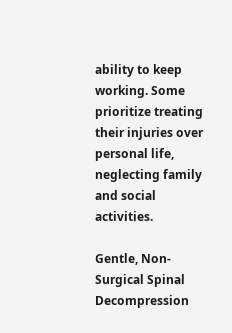ability to keep working. Some prioritize treating their injuries over personal life, neglecting family and social activities.

Gentle, Non-Surgical Spinal Decompression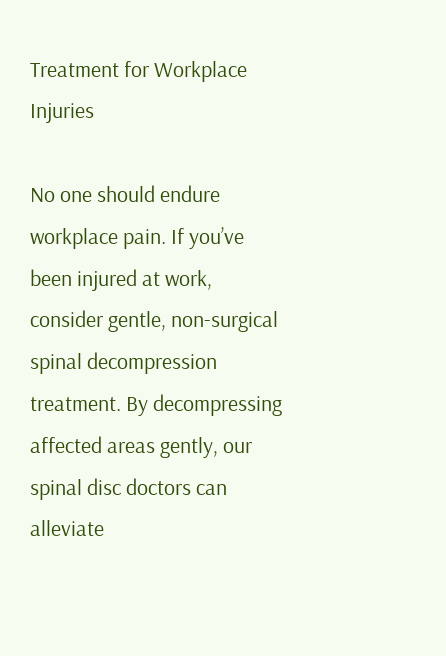Treatment for Workplace Injuries

No one should endure workplace pain. If you’ve been injured at work, consider gentle, non-surgical spinal decompression treatment. By decompressing affected areas gently, our spinal disc doctors can alleviate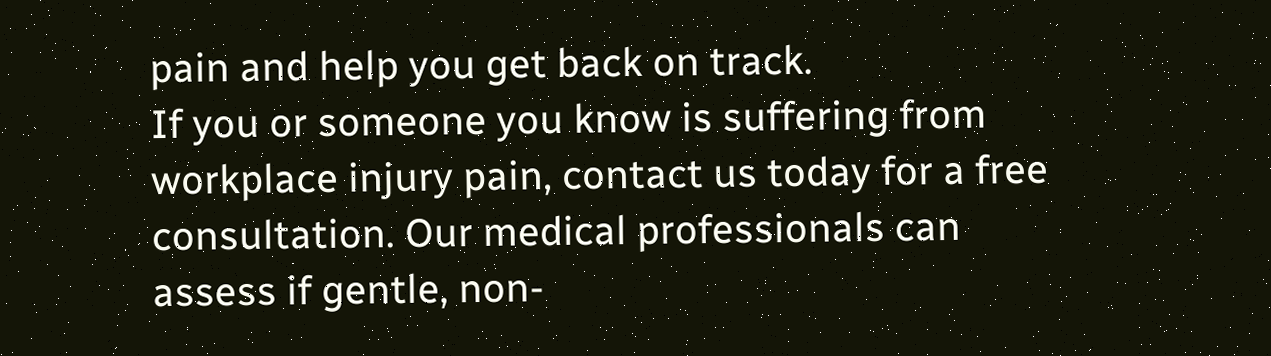pain and help you get back on track.
If you or someone you know is suffering from workplace injury pain, contact us today for a free consultation. Our medical professionals can assess if gentle, non-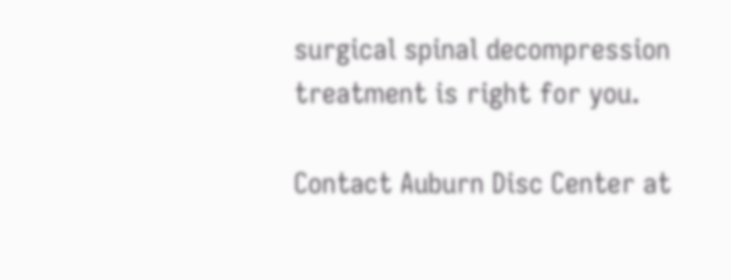surgical spinal decompression treatment is right for you.

Contact Auburn Disc Center at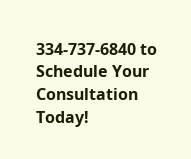334-737-6840 to Schedule Your Consultation Today!